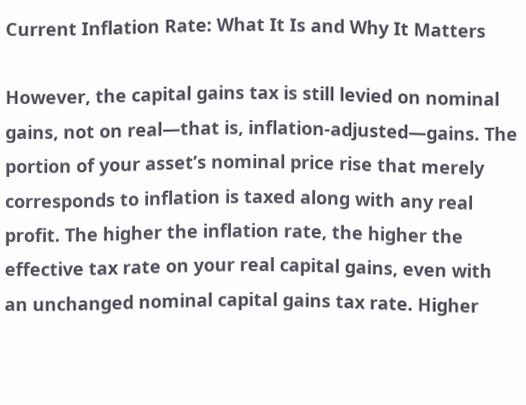Current Inflation Rate: What It Is and Why It Matters

However, the capital gains tax is still levied on nominal gains, not on real—that is, inflation-adjusted—gains. The portion of your asset’s nominal price rise that merely corresponds to inflation is taxed along with any real profit. The higher the inflation rate, the higher the effective tax rate on your real capital gains, even with an unchanged nominal capital gains tax rate. Higher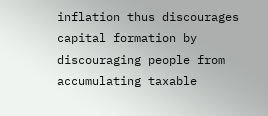inflation thus discourages capital formation by discouraging people from accumulating taxable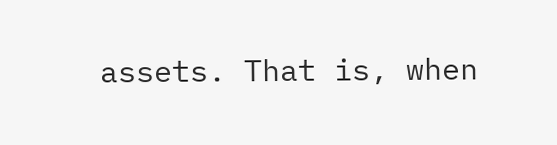assets. That is, when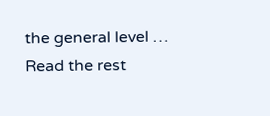the general level … Read the rest